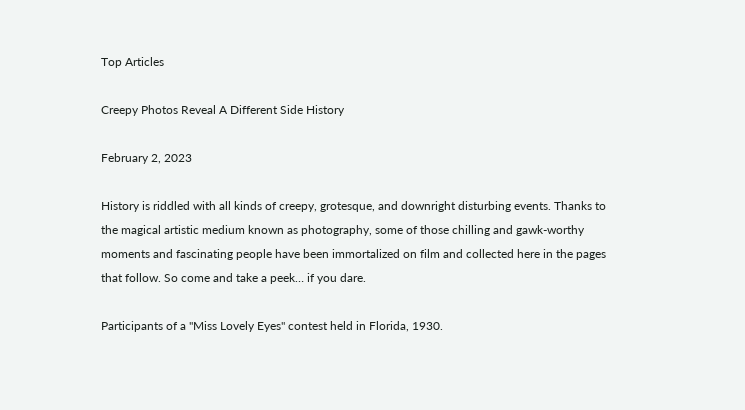Top Articles

Creepy Photos Reveal A Different Side History

February 2, 2023

History is riddled with all kinds of creepy, grotesque, and downright disturbing events. Thanks to the magical artistic medium known as photography, some of those chilling and gawk-worthy moments and fascinating people have been immortalized on film and collected here in the pages that follow. So come and take a peek… if you dare.

Participants of a "Miss Lovely Eyes" contest held in Florida, 1930.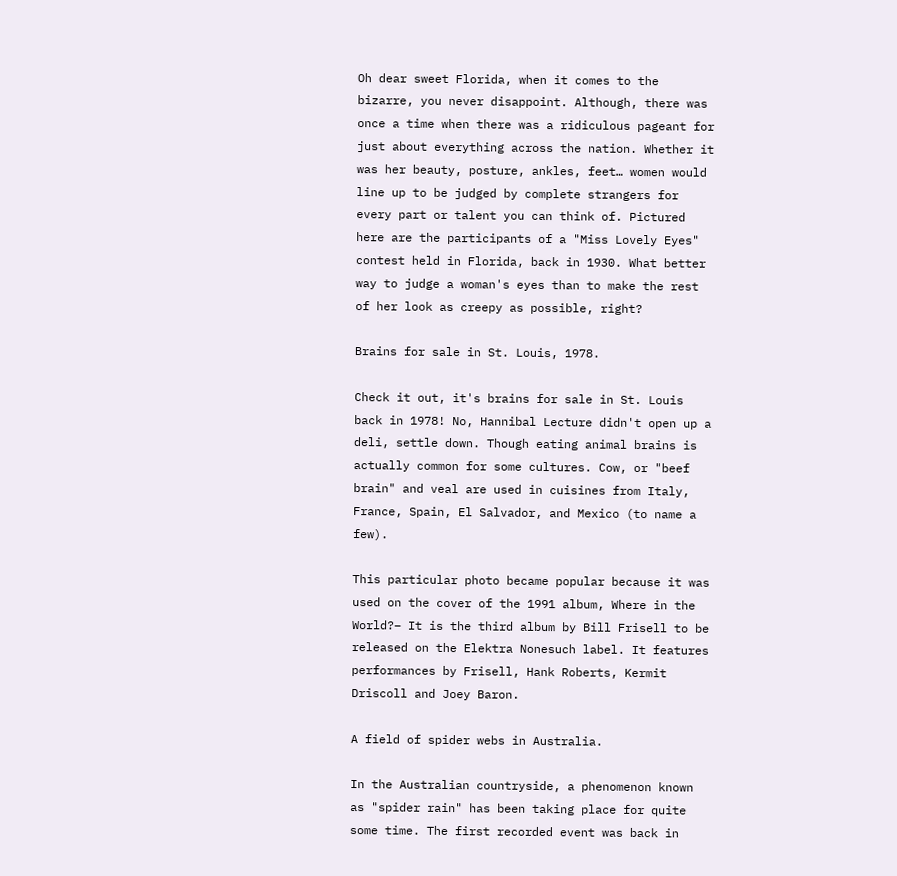Oh dear sweet Florida, when it comes to the bizarre, you never disappoint. Although, there was once a time when there was a ridiculous pageant for just about everything across the nation. Whether it was her beauty, posture, ankles, feet… women would line up to be judged by complete strangers for every part or talent you can think of. Pictured here are the participants of a "Miss Lovely Eyes" contest held in Florida, back in 1930. What better way to judge a woman's eyes than to make the rest of her look as creepy as possible, right?

Brains for sale in St. Louis, 1978.

Check it out, it's brains for sale in St. Louis back in 1978! No, Hannibal Lecture didn't open up a deli, settle down. Though eating animal brains is actually common for some cultures. Cow, or "beef brain" and veal are used in cuisines from Italy, France, Spain, El Salvador, and Mexico (to name a few).

This particular photo became popular because it was used on the cover of the 1991 album, Where in the World?– It is the third album by Bill Frisell to be released on the Elektra Nonesuch label. It features performances by Frisell, Hank Roberts, Kermit Driscoll and Joey Baron.

A field of spider webs in Australia.

In the Australian countryside, a phenomenon known as "spider rain" has been taking place for quite some time. The first recorded event was back in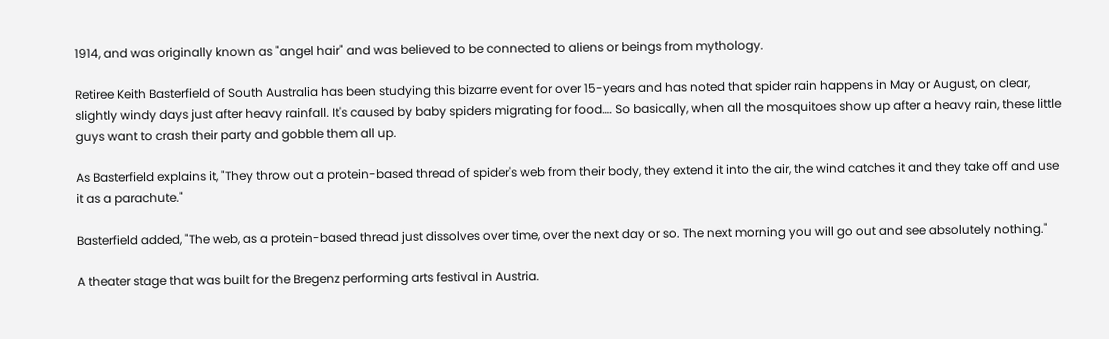1914, and was originally known as "angel hair" and was believed to be connected to aliens or beings from mythology.

Retiree Keith Basterfield of South Australia has been studying this bizarre event for over 15-years and has noted that spider rain happens in May or August, on clear, slightly windy days just after heavy rainfall. It's caused by baby spiders migrating for food…. So basically, when all the mosquitoes show up after a heavy rain, these little guys want to crash their party and gobble them all up.

As Basterfield explains it, "They throw out a protein-based thread of spider's web from their body, they extend it into the air, the wind catches it and they take off and use it as a parachute."

Basterfield added, "The web, as a protein-based thread just dissolves over time, over the next day or so. The next morning you will go out and see absolutely nothing."

A theater stage that was built for the Bregenz performing arts festival in Austria.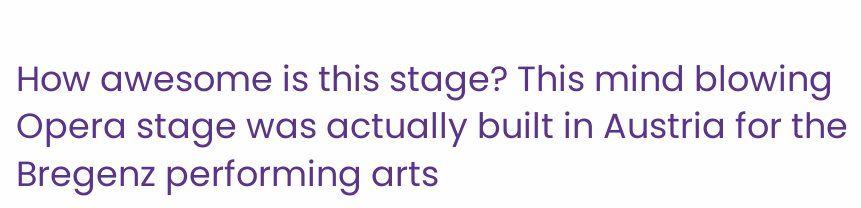How awesome is this stage? This mind blowing Opera stage was actually built in Austria for the Bregenz performing arts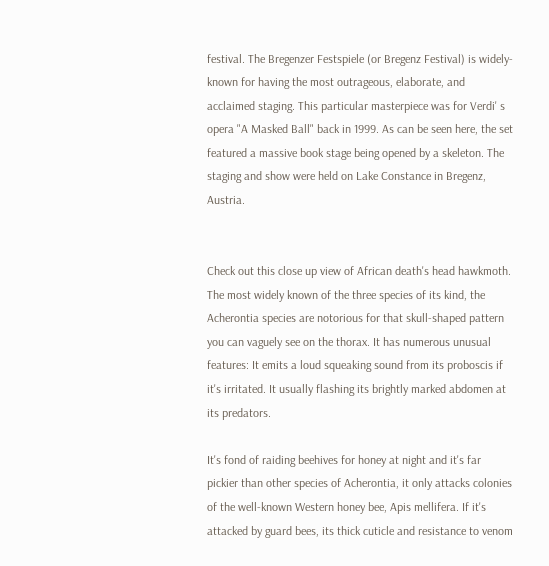festival. The Bregenzer Festspiele (or Bregenz Festival) is widely-known for having the most outrageous, elaborate, and acclaimed staging. This particular masterpiece was for Verdi' s opera "A Masked Ball" back in 1999. As can be seen here, the set featured a massive book stage being opened by a skeleton. The staging and show were held on Lake Constance in Bregenz, Austria.


Check out this close up view of African death's head hawkmoth. The most widely known of the three species of its kind, the Acherontia species are notorious for that skull-shaped pattern you can vaguely see on the thorax. It has numerous unusual features: It emits a loud squeaking sound from its proboscis if it's irritated. It usually flashing its brightly marked abdomen at its predators.

It's fond of raiding beehives for honey at night and it's far pickier than other species of Acherontia, it only attacks colonies of the well-known Western honey bee, Apis mellifera. If it's attacked by guard bees, its thick cuticle and resistance to venom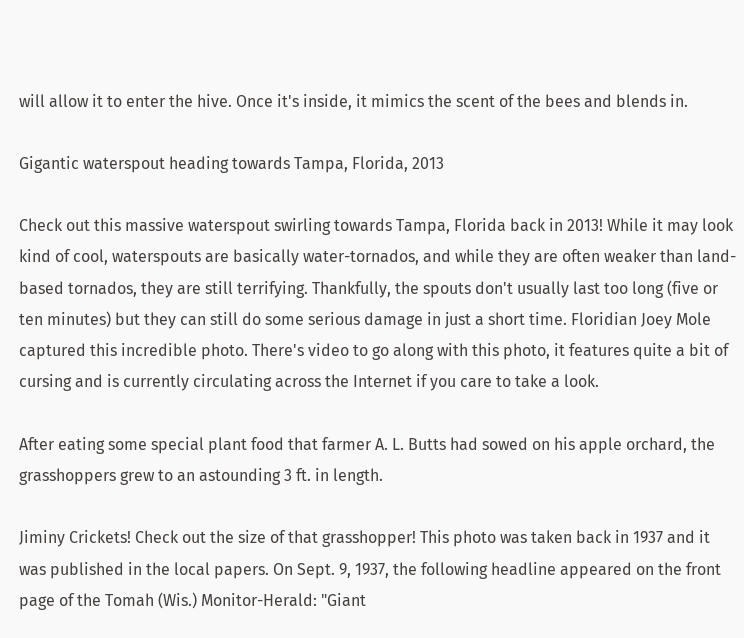will allow it to enter the hive. Once it's inside, it mimics the scent of the bees and blends in.

Gigantic waterspout heading towards Tampa, Florida, 2013

Check out this massive waterspout swirling towards Tampa, Florida back in 2013! While it may look kind of cool, waterspouts are basically water-tornados, and while they are often weaker than land-based tornados, they are still terrifying. Thankfully, the spouts don't usually last too long (five or ten minutes) but they can still do some serious damage in just a short time. Floridian Joey Mole captured this incredible photo. There's video to go along with this photo, it features quite a bit of cursing and is currently circulating across the Internet if you care to take a look.

After eating some special plant food that farmer A. L. Butts had sowed on his apple orchard, the grasshoppers grew to an astounding 3 ft. in length.

Jiminy Crickets! Check out the size of that grasshopper! This photo was taken back in 1937 and it was published in the local papers. On Sept. 9, 1937, the following headline appeared on the front page of the Tomah (Wis.) Monitor-Herald: "Giant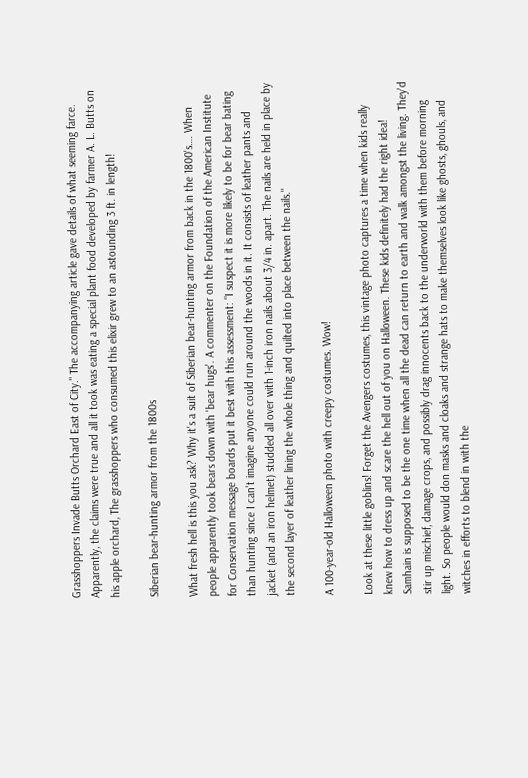Grasshoppers Invade Butts Orchard East of City." The accompanying article gave details of what seeming farce. Apparently, the claims were true and all it took was eating a special plant food developed by farmer A. L. Butts on his apple orchard, The grasshoppers who consumed this elixir grew to an astounding 3 ft. in length!

Siberian bear-hunting armor from the 1800s

What fresh hell is this you ask? Why it's a suit of Siberian bear-hunting armor from back in the 1800's…. When people apparently took bears down with 'bear hugs'. A commenter on the Foundation of the American Institute for Conservation message boards put it best with this assessment: "I suspect it is more likely to be for bear bating than hunting since I can't imagine anyone could run around the woods in it. It consists of leather pants and jacket (and an iron helmet) studded all over with 1-inch iron nails about 3/4 in. apart. The nails are held in place by the second layer of leather lining the whole thing and quilted into place between the nails."

A 100-year-old Halloween photo with creepy costumes. Wow!

Look at these little goblins! Forget the Avengers costumes, this vintage photo captures a time when kids really knew how to dress up and scare the hell out of you on Halloween. These kids definitely had the right idea! Samhain is supposed to be the one time when all the dead can return to earth and walk amongst the living. They'd stir up mischief, damage crops, and possibly drag innocents back to the underworld with them before morning light. So people would don masks and cloaks and strange hats to make themselves look like ghosts, ghouls, and witches in efforts to blend in with the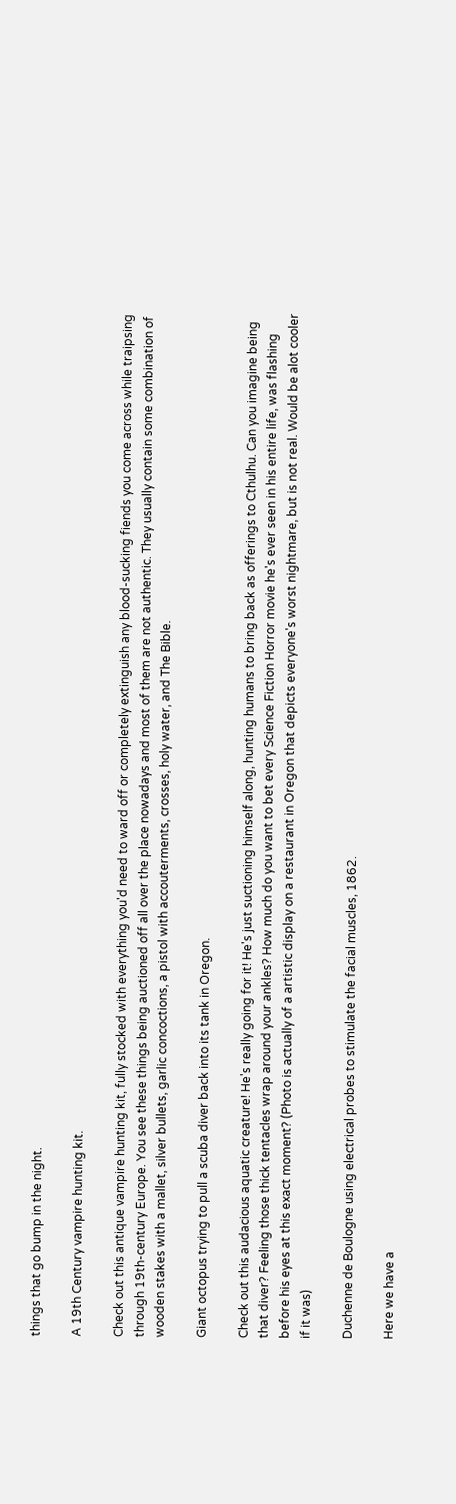things that go bump in the night.

A 19th Century vampire hunting kit.

Check out this antique vampire hunting kit, fully stocked with everything you'd need to ward off or completely extinguish any blood-sucking fiends you come across while traipsing through 19th-century Europe. You see these things being auctioned off all over the place nowadays and most of them are not authentic. They usually contain some combination of wooden stakes with a mallet, silver bullets, garlic concoctions, a pistol with accouterments, crosses, holy water, and The Bible.

Giant octopus trying to pull a scuba diver back into its tank in Oregon.

Check out this audacious aquatic creature! He's really going for it! He's just suctioning himself along, hunting humans to bring back as offerings to Cthulhu. Can you imagine being that diver? Feeling those thick tentacles wrap around your ankles? How much do you want to bet every Science Fiction Horror movie he's ever seen in his entire life, was flashing before his eyes at this exact moment? (Photo is actually of a artistic display on a restaurant in Oregon that depicts everyone's worst nightmare, but is not real. Would be alot cooler if it was)

Duchenne de Boulogne using electrical probes to stimulate the facial muscles, 1862.

Here we have a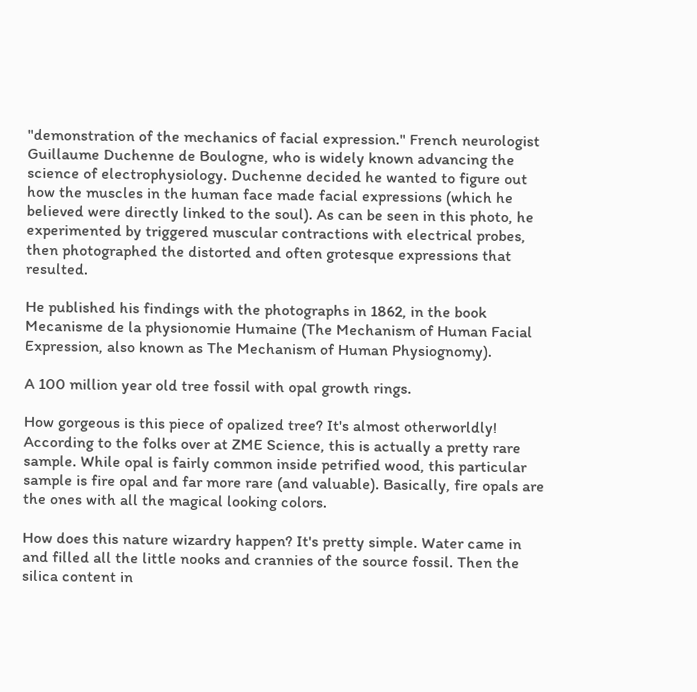"demonstration of the mechanics of facial expression." French neurologist Guillaume Duchenne de Boulogne, who is widely known advancing the science of electrophysiology. Duchenne decided he wanted to figure out how the muscles in the human face made facial expressions (which he believed were directly linked to the soul). As can be seen in this photo, he experimented by triggered muscular contractions with electrical probes, then photographed the distorted and often grotesque expressions that resulted.

He published his findings with the photographs in 1862, in the book Mecanisme de la physionomie Humaine (The Mechanism of Human Facial Expression, also known as The Mechanism of Human Physiognomy).

A 100 million year old tree fossil with opal growth rings.

How gorgeous is this piece of opalized tree? It's almost otherworldly! According to the folks over at ZME Science, this is actually a pretty rare sample. While opal is fairly common inside petrified wood, this particular sample is fire opal and far more rare (and valuable). Basically, fire opals are the ones with all the magical looking colors.

How does this nature wizardry happen? It's pretty simple. Water came in and filled all the little nooks and crannies of the source fossil. Then the silica content in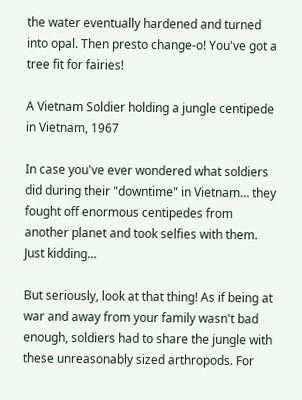the water eventually hardened and turned into opal. Then presto change-o! You've got a tree fit for fairies!

A Vietnam Soldier holding a jungle centipede in Vietnam, 1967

In case you've ever wondered what soldiers did during their "downtime" in Vietnam… they fought off enormous centipedes from another planet and took selfies with them. Just kidding…

But seriously, look at that thing! As if being at war and away from your family wasn't bad enough, soldiers had to share the jungle with these unreasonably sized arthropods. For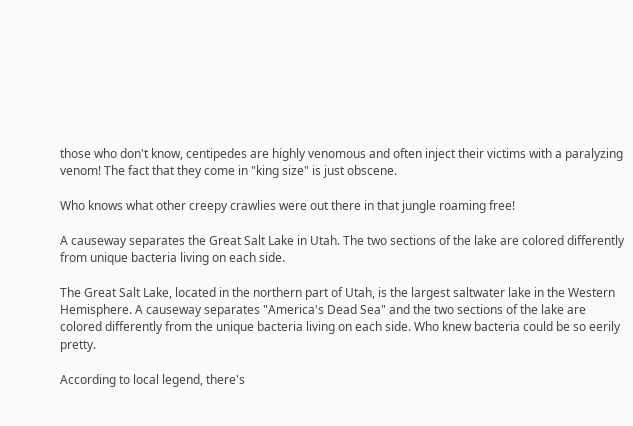those who don't know, centipedes are highly venomous and often inject their victims with a paralyzing venom! The fact that they come in "king size" is just obscene.

Who knows what other creepy crawlies were out there in that jungle roaming free!

A causeway separates the Great Salt Lake in Utah. The two sections of the lake are colored differently from unique bacteria living on each side.

The Great Salt Lake, located in the northern part of Utah, is the largest saltwater lake in the Western Hemisphere. A causeway separates "America's Dead Sea" and the two sections of the lake are colored differently from the unique bacteria living on each side. Who knew bacteria could be so eerily pretty.

According to local legend, there's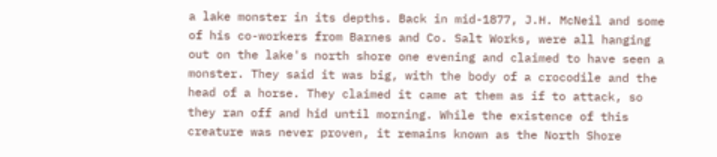a lake monster in its depths. Back in mid-1877, J.H. McNeil and some of his co-workers from Barnes and Co. Salt Works, were all hanging out on the lake's north shore one evening and claimed to have seen a monster. They said it was big, with the body of a crocodile and the head of a horse. They claimed it came at them as if to attack, so they ran off and hid until morning. While the existence of this creature was never proven, it remains known as the North Shore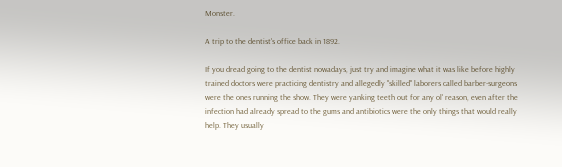Monster.

A trip to the dentist's office back in 1892.

If you dread going to the dentist nowadays, just try and imagine what it was like before highly trained doctors were practicing dentistry and allegedly "skilled" laborers called barber-surgeons were the ones running the show. They were yanking teeth out for any ol' reason, even after the infection had already spread to the gums and antibiotics were the only things that would really help. They usually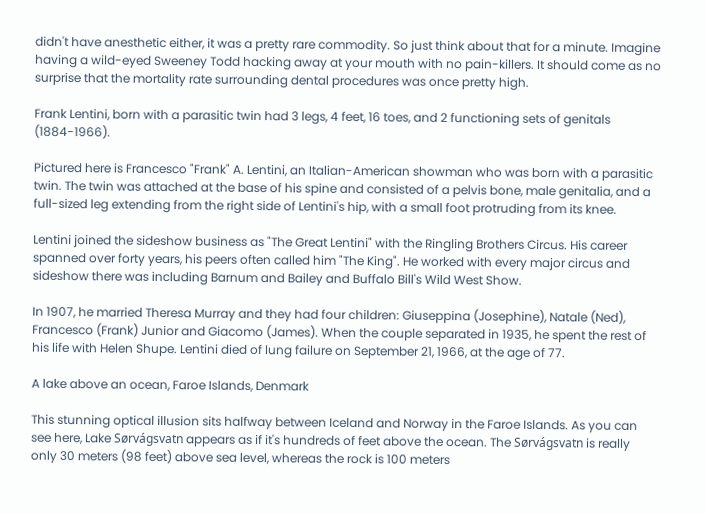didn't have anesthetic either, it was a pretty rare commodity. So just think about that for a minute. Imagine having a wild-eyed Sweeney Todd hacking away at your mouth with no pain-killers. It should come as no surprise that the mortality rate surrounding dental procedures was once pretty high.

Frank Lentini, born with a parasitic twin had 3 legs, 4 feet, 16 toes, and 2 functioning sets of genitals (1884-1966).

Pictured here is Francesco "Frank" A. Lentini, an Italian-American showman who was born with a parasitic twin. The twin was attached at the base of his spine and consisted of a pelvis bone, male genitalia, and a full-sized leg extending from the right side of Lentini's hip, with a small foot protruding from its knee.

Lentini joined the sideshow business as "The Great Lentini" with the Ringling Brothers Circus. His career spanned over forty years, his peers often called him "The King". He worked with every major circus and sideshow there was including Barnum and Bailey and Buffalo Bill's Wild West Show.

In 1907, he married Theresa Murray and they had four children: Giuseppina (Josephine), Natale (Ned), Francesco (Frank) Junior and Giacomo (James). When the couple separated in 1935, he spent the rest of his life with Helen Shupe. Lentini died of lung failure on September 21, 1966, at the age of 77.

A lake above an ocean, Faroe Islands, Denmark

This stunning optical illusion sits halfway between Iceland and Norway in the Faroe Islands. As you can see here, Lake Sørvágsvatn appears as if it's hundreds of feet above the ocean. The Sørvágsvatn is really only 30 meters (98 feet) above sea level, whereas the rock is 100 meters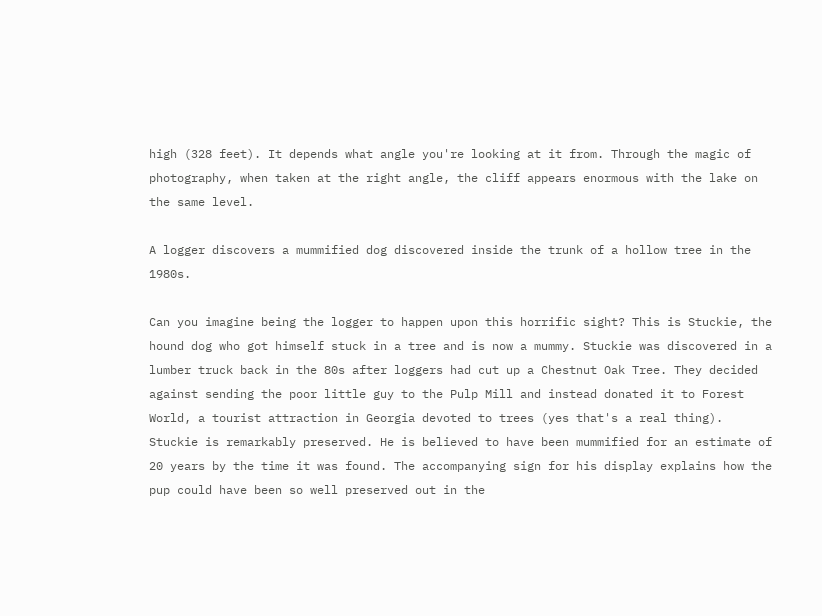high (328 feet). It depends what angle you're looking at it from. Through the magic of photography, when taken at the right angle, the cliff appears enormous with the lake on the same level.

A logger discovers a mummified dog discovered inside the trunk of a hollow tree in the 1980s.

Can you imagine being the logger to happen upon this horrific sight? This is Stuckie, the hound dog who got himself stuck in a tree and is now a mummy. Stuckie was discovered in a lumber truck back in the 80s after loggers had cut up a Chestnut Oak Tree. They decided against sending the poor little guy to the Pulp Mill and instead donated it to Forest World, a tourist attraction in Georgia devoted to trees (yes that's a real thing). Stuckie is remarkably preserved. He is believed to have been mummified for an estimate of 20 years by the time it was found. The accompanying sign for his display explains how the pup could have been so well preserved out in the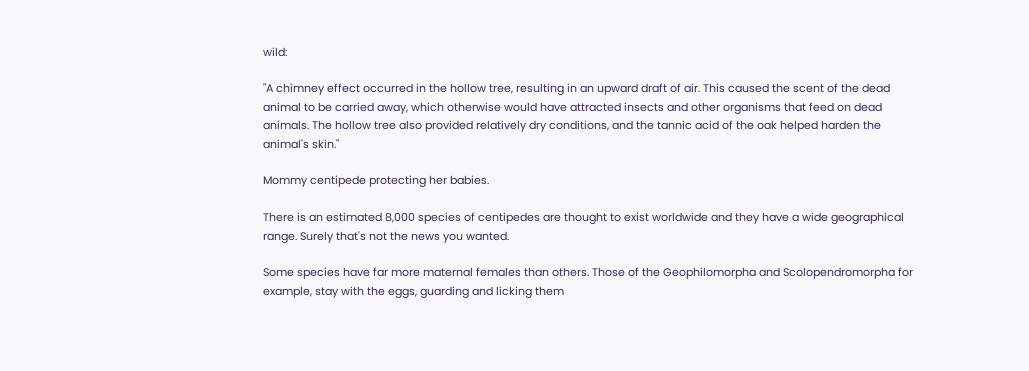wild:

"A chimney effect occurred in the hollow tree, resulting in an upward draft of air. This caused the scent of the dead animal to be carried away, which otherwise would have attracted insects and other organisms that feed on dead animals. The hollow tree also provided relatively dry conditions, and the tannic acid of the oak helped harden the animal's skin."

Mommy centipede protecting her babies.

There is an estimated 8,000 species of centipedes are thought to exist worldwide and they have a wide geographical range. Surely that's not the news you wanted.

Some species have far more maternal females than others. Those of the Geophilomorpha and Scolopendromorpha for example, stay with the eggs, guarding and licking them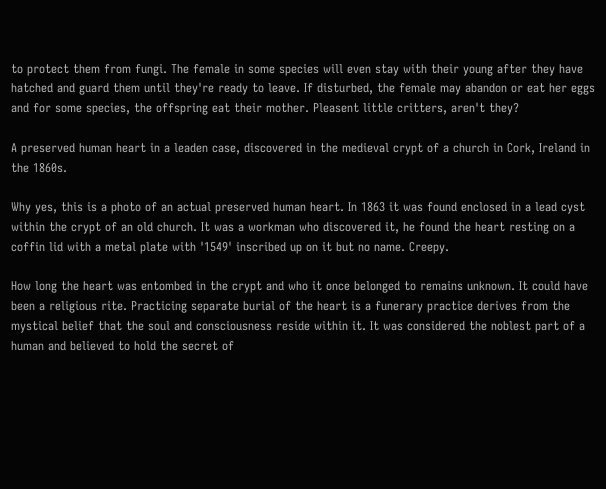to protect them from fungi. The female in some species will even stay with their young after they have hatched and guard them until they're ready to leave. If disturbed, the female may abandon or eat her eggs and for some species, the offspring eat their mother. Pleasent little critters, aren't they?

A preserved human heart in a leaden case, discovered in the medieval crypt of a church in Cork, Ireland in the 1860s.

Why yes, this is a photo of an actual preserved human heart. In 1863 it was found enclosed in a lead cyst within the crypt of an old church. It was a workman who discovered it, he found the heart resting on a coffin lid with a metal plate with '1549' inscribed up on it but no name. Creepy.

How long the heart was entombed in the crypt and who it once belonged to remains unknown. It could have been a religious rite. Practicing separate burial of the heart is a funerary practice derives from the mystical belief that the soul and consciousness reside within it. It was considered the noblest part of a human and believed to hold the secret of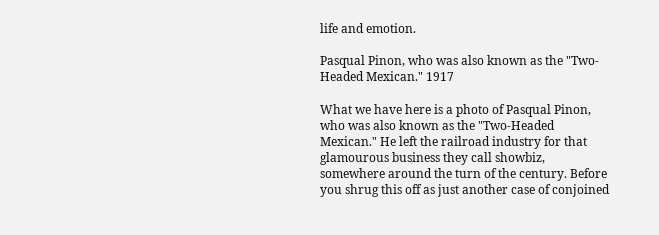life and emotion.

Pasqual Pinon, who was also known as the "Two-Headed Mexican." 1917

What we have here is a photo of Pasqual Pinon, who was also known as the "Two-Headed Mexican." He left the railroad industry for that glamourous business they call showbiz, somewhere around the turn of the century. Before you shrug this off as just another case of conjoined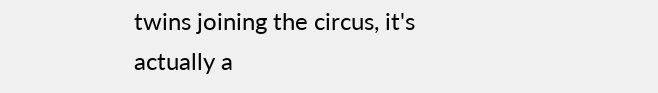twins joining the circus, it's actually a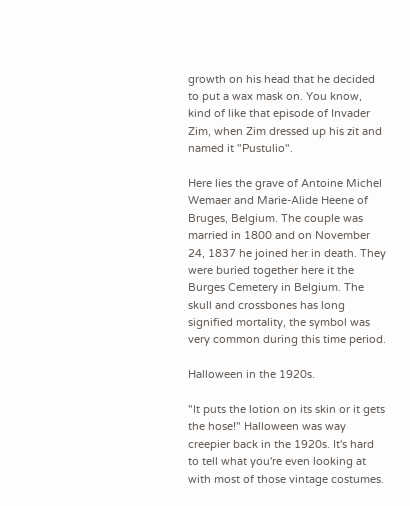growth on his head that he decided to put a wax mask on. You know, kind of like that episode of Invader Zim, when Zim dressed up his zit and named it "Pustulio".

Here lies the grave of Antoine Michel Wemaer and Marie-Alide Heene of Bruges, Belgium. The couple was married in 1800 and on November 24, 1837 he joined her in death. They were buried together here it the Burges Cemetery in Belgium. The skull and crossbones has long signified mortality, the symbol was very common during this time period.

Halloween in the 1920s.

"It puts the lotion on its skin or it gets the hose!" Halloween was way creepier back in the 1920s. It's hard to tell what you're even looking at with most of those vintage costumes.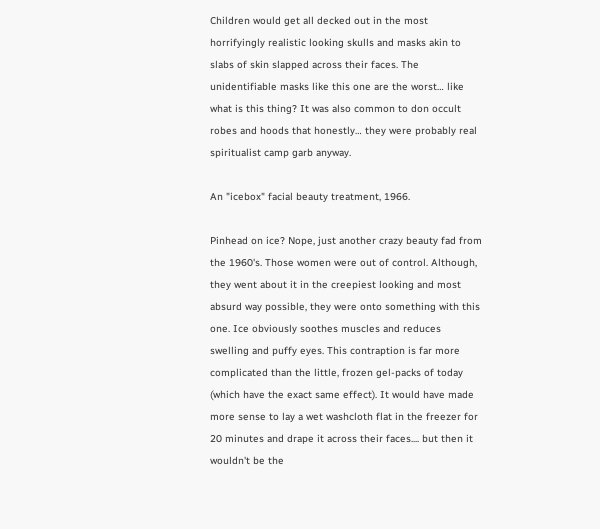Children would get all decked out in the most horrifyingly realistic looking skulls and masks akin to slabs of skin slapped across their faces. The unidentifiable masks like this one are the worst… like what is this thing? It was also common to don occult robes and hoods that honestly… they were probably real spiritualist camp garb anyway.

An "icebox" facial beauty treatment, 1966.

Pinhead on ice? Nope, just another crazy beauty fad from the 1960's. Those women were out of control. Although, they went about it in the creepiest looking and most absurd way possible, they were onto something with this one. Ice obviously soothes muscles and reduces swelling and puffy eyes. This contraption is far more complicated than the little, frozen gel-packs of today (which have the exact same effect). It would have made more sense to lay a wet washcloth flat in the freezer for 20 minutes and drape it across their faces.... but then it wouldn't be the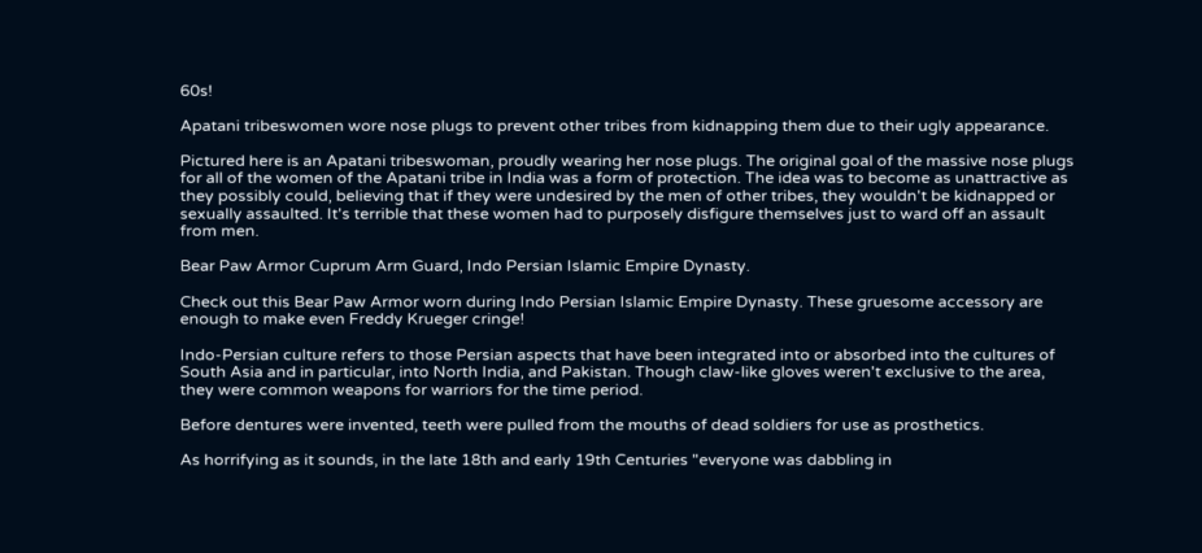60s!

Apatani tribeswomen wore nose plugs to prevent other tribes from kidnapping them due to their ugly appearance.

Pictured here is an Apatani tribeswoman, proudly wearing her nose plugs. The original goal of the massive nose plugs for all of the women of the Apatani tribe in India was a form of protection. The idea was to become as unattractive as they possibly could, believing that if they were undesired by the men of other tribes, they wouldn't be kidnapped or sexually assaulted. It's terrible that these women had to purposely disfigure themselves just to ward off an assault from men.

Bear Paw Armor Cuprum Arm Guard, Indo Persian Islamic Empire Dynasty.

Check out this Bear Paw Armor worn during Indo Persian Islamic Empire Dynasty. These gruesome accessory are enough to make even Freddy Krueger cringe!

Indo-Persian culture refers to those Persian aspects that have been integrated into or absorbed into the cultures of South Asia and in particular, into North India, and Pakistan. Though claw-like gloves weren't exclusive to the area, they were common weapons for warriors for the time period.

Before dentures were invented, teeth were pulled from the mouths of dead soldiers for use as prosthetics.

As horrifying as it sounds, in the late 18th and early 19th Centuries "everyone was dabbling in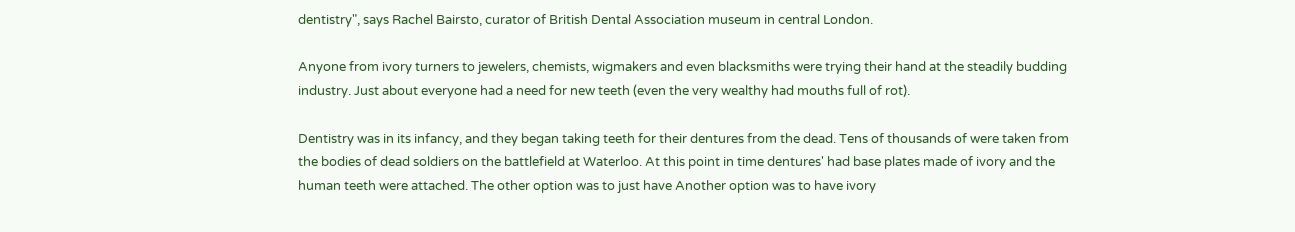dentistry", says Rachel Bairsto, curator of British Dental Association museum in central London.

Anyone from ivory turners to jewelers, chemists, wigmakers and even blacksmiths were trying their hand at the steadily budding industry. Just about everyone had a need for new teeth (even the very wealthy had mouths full of rot).

Dentistry was in its infancy, and they began taking teeth for their dentures from the dead. Tens of thousands of were taken from the bodies of dead soldiers on the battlefield at Waterloo. At this point in time dentures' had base plates made of ivory and the human teeth were attached. The other option was to just have Another option was to have ivory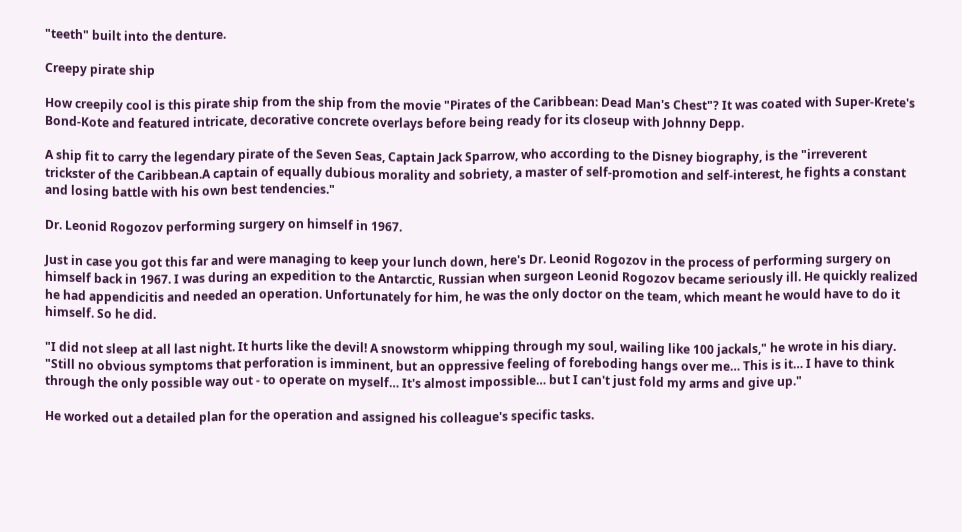"teeth" built into the denture.

Creepy pirate ship

How creepily cool is this pirate ship from the ship from the movie "Pirates of the Caribbean: Dead Man's Chest"? It was coated with Super-Krete's Bond-Kote and featured intricate, decorative concrete overlays before being ready for its closeup with Johnny Depp.

A ship fit to carry the legendary pirate of the Seven Seas, Captain Jack Sparrow, who according to the Disney biography, is the "irreverent trickster of the Caribbean.A captain of equally dubious morality and sobriety, a master of self-promotion and self-interest, he fights a constant and losing battle with his own best tendencies."

Dr. Leonid Rogozov performing surgery on himself in 1967.

Just in case you got this far and were managing to keep your lunch down, here's Dr. Leonid Rogozov in the process of performing surgery on himself back in 1967. I was during an expedition to the Antarctic, Russian when surgeon Leonid Rogozov became seriously ill. He quickly realized he had appendicitis and needed an operation. Unfortunately for him, he was the only doctor on the team, which meant he would have to do it himself. So he did.

"I did not sleep at all last night. It hurts like the devil! A snowstorm whipping through my soul, wailing like 100 jackals," he wrote in his diary. "Still no obvious symptoms that perforation is imminent, but an oppressive feeling of foreboding hangs over me… This is it… I have to think through the only possible way out - to operate on myself… It's almost impossible… but I can't just fold my arms and give up."

He worked out a detailed plan for the operation and assigned his colleague's specific tasks.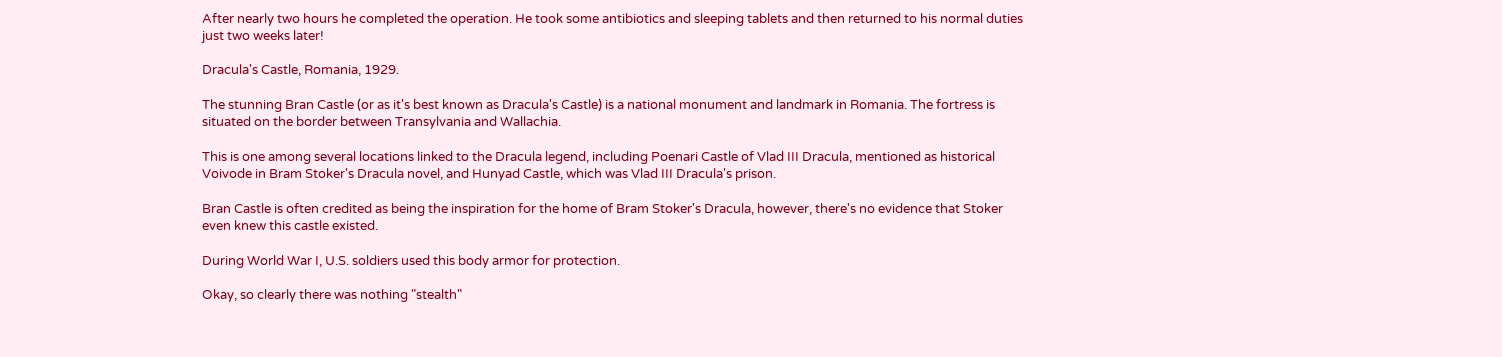After nearly two hours he completed the operation. He took some antibiotics and sleeping tablets and then returned to his normal duties just two weeks later!

Dracula's Castle, Romania, 1929.

The stunning Bran Castle (or as it's best known as Dracula's Castle) is a national monument and landmark in Romania. The fortress is situated on the border between Transylvania and Wallachia.

This is one among several locations linked to the Dracula legend, including Poenari Castle of Vlad III Dracula, mentioned as historical Voivode in Bram Stoker's Dracula novel, and Hunyad Castle, which was Vlad III Dracula's prison.

Bran Castle is often credited as being the inspiration for the home of Bram Stoker's Dracula, however, there's no evidence that Stoker even knew this castle existed.

During World War I, U.S. soldiers used this body armor for protection.

Okay, so clearly there was nothing "stealth"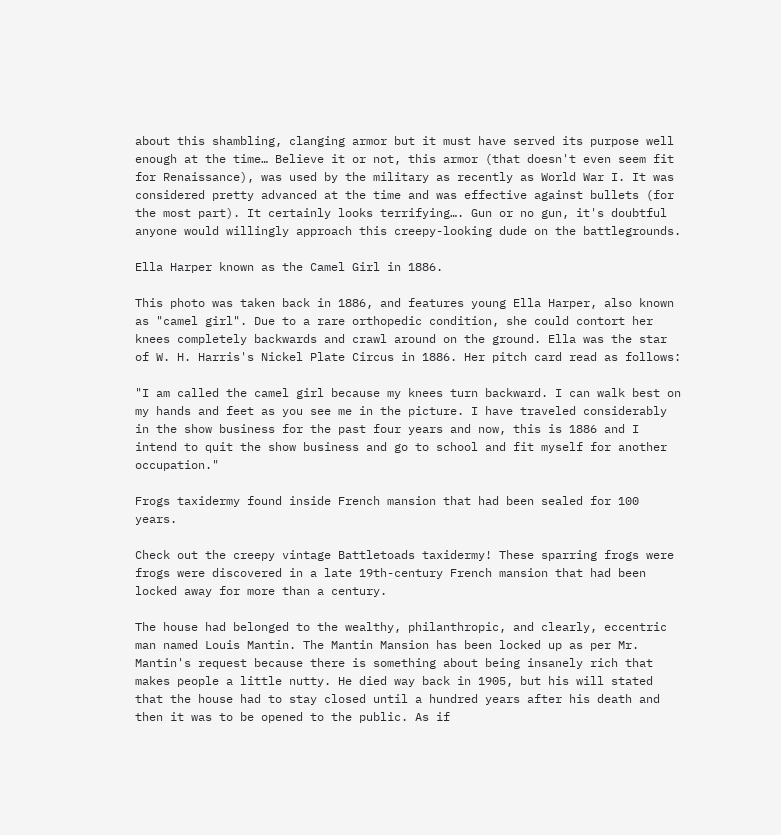about this shambling, clanging armor but it must have served its purpose well enough at the time… Believe it or not, this armor (that doesn't even seem fit for Renaissance), was used by the military as recently as World War I. It was considered pretty advanced at the time and was effective against bullets (for the most part). It certainly looks terrifying…. Gun or no gun, it's doubtful anyone would willingly approach this creepy-looking dude on the battlegrounds.

Ella Harper known as the Camel Girl in 1886.

This photo was taken back in 1886, and features young Ella Harper, also known as "camel girl". Due to a rare orthopedic condition, she could contort her knees completely backwards and crawl around on the ground. Ella was the star of W. H. Harris's Nickel Plate Circus in 1886. Her pitch card read as follows:

"I am called the camel girl because my knees turn backward. I can walk best on my hands and feet as you see me in the picture. I have traveled considerably in the show business for the past four years and now, this is 1886 and I intend to quit the show business and go to school and fit myself for another occupation."

Frogs taxidermy found inside French mansion that had been sealed for 100 years.

Check out the creepy vintage Battletoads taxidermy! These sparring frogs were frogs were discovered in a late 19th-century French mansion that had been locked away for more than a century.

The house had belonged to the wealthy, philanthropic, and clearly, eccentric man named Louis Mantin. The Mantin Mansion has been locked up as per Mr. Mantin's request because there is something about being insanely rich that makes people a little nutty. He died way back in 1905, but his will stated that the house had to stay closed until a hundred years after his death and then it was to be opened to the public. As if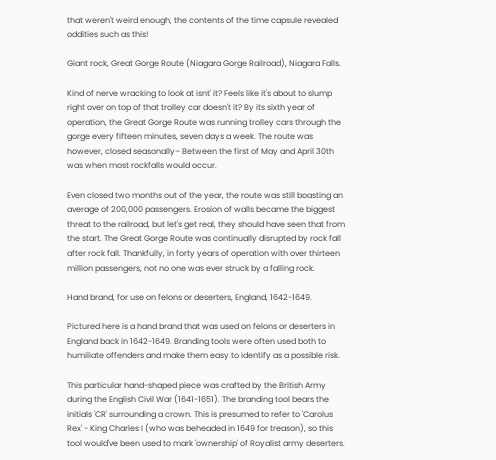that weren't weird enough, the contents of the time capsule revealed oddities such as this!

Giant rock, Great Gorge Route (Niagara Gorge Railroad), Niagara Falls.

Kind of nerve wracking to look at isnt' it? Feels like it's about to slump right over on top of that trolley car doesn't it? By its sixth year of operation, the Great Gorge Route was running trolley cars through the gorge every fifteen minutes, seven days a week. The route was however, closed seasonally– Between the first of May and April 30th was when most rockfalls would occur.

Even closed two months out of the year, the route was still boasting an average of 200,000 passengers. Erosion of walls became the biggest threat to the railroad, but let's get real, they should have seen that from the start. The Great Gorge Route was continually disrupted by rock fall after rock fall. Thankfully, in forty years of operation with over thirteen million passengers, not no one was ever struck by a falling rock.

Hand brand, for use on felons or deserters, England, 1642-1649.

Pictured here is a hand brand that was used on felons or deserters in England back in 1642-1649. Branding tools were often used both to humiliate offenders and make them easy to identify as a possible risk.

This particular hand-shaped piece was crafted by the British Army during the English Civil War (1641-1651). The branding tool bears the initials 'CR' surrounding a crown. This is presumed to refer to 'Carolus Rex' - King Charles I (who was beheaded in 1649 for treason), so this tool would've been used to mark 'ownership' of Royalist army deserters.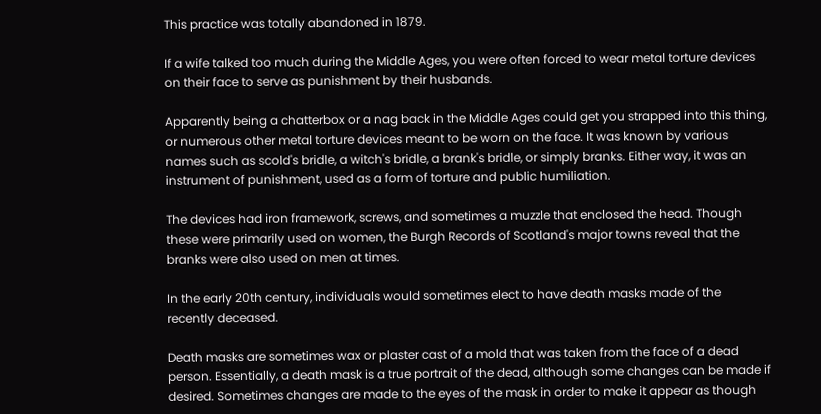This practice was totally abandoned in 1879.

If a wife talked too much during the Middle Ages, you were often forced to wear metal torture devices on their face to serve as punishment by their husbands.

Apparently being a chatterbox or a nag back in the Middle Ages could get you strapped into this thing, or numerous other metal torture devices meant to be worn on the face. It was known by various names such as scold's bridle, a witch's bridle, a brank's bridle, or simply branks. Either way, it was an instrument of punishment, used as a form of torture and public humiliation.

The devices had iron framework, screws, and sometimes a muzzle that enclosed the head. Though these were primarily used on women, the Burgh Records of Scotland's major towns reveal that the branks were also used on men at times.

In the early 20th century, individuals would sometimes elect to have death masks made of the recently deceased.

Death masks are sometimes wax or plaster cast of a mold that was taken from the face of a dead person. Essentially, a death mask is a true portrait of the dead, although some changes can be made if desired. Sometimes changes are made to the eyes of the mask in order to make it appear as though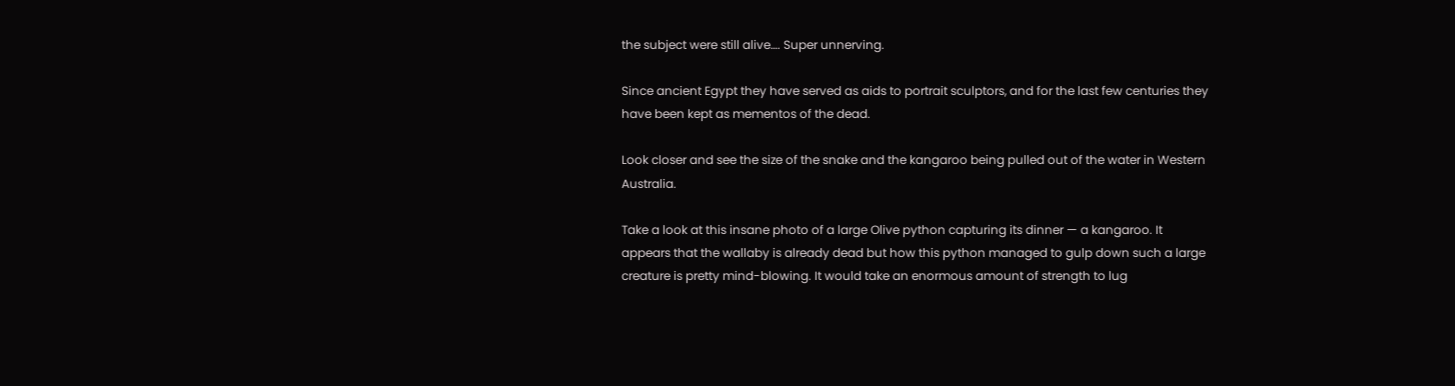the subject were still alive…. Super unnerving.

Since ancient Egypt they have served as aids to portrait sculptors, and for the last few centuries they have been kept as mementos of the dead.

Look closer and see the size of the snake and the kangaroo being pulled out of the water in Western Australia.

Take a look at this insane photo of a large Olive python capturing its dinner — a kangaroo. It appears that the wallaby is already dead but how this python managed to gulp down such a large creature is pretty mind-blowing. It would take an enormous amount of strength to lug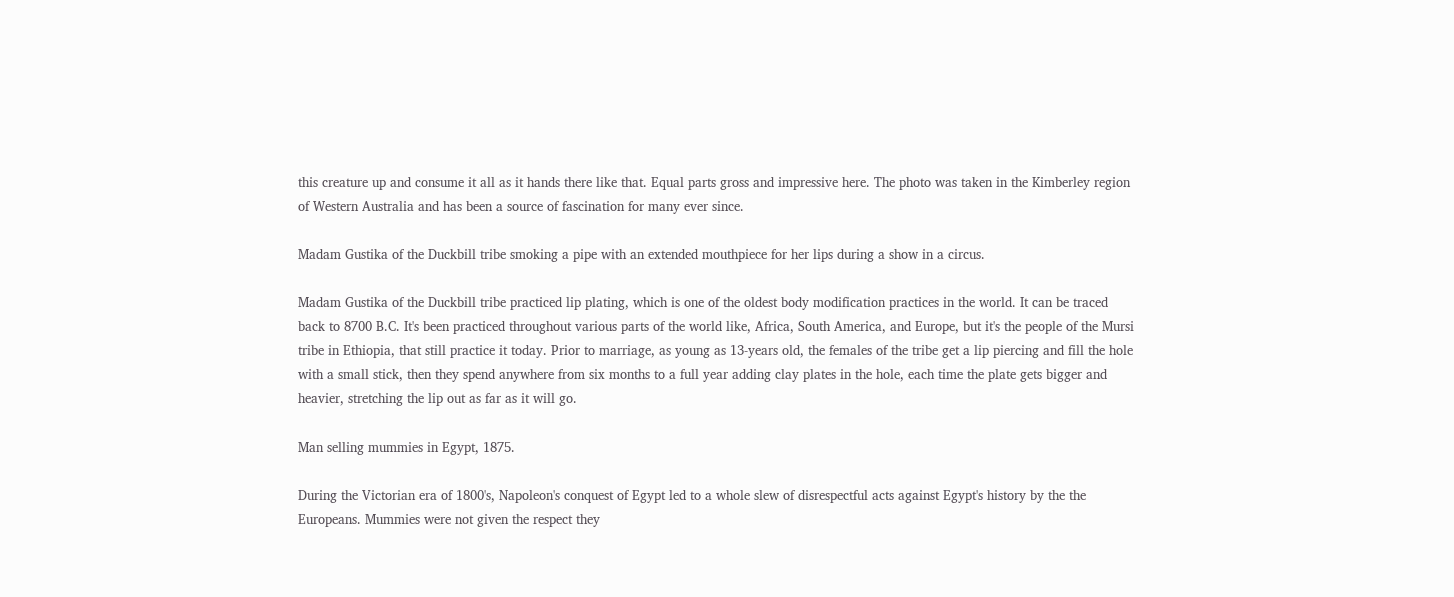this creature up and consume it all as it hands there like that. Equal parts gross and impressive here. The photo was taken in the Kimberley region of Western Australia and has been a source of fascination for many ever since.

Madam Gustika of the Duckbill tribe smoking a pipe with an extended mouthpiece for her lips during a show in a circus.

Madam Gustika of the Duckbill tribe practiced lip plating, which is one of the oldest body modification practices in the world. It can be traced back to 8700 B.C. It's been practiced throughout various parts of the world like, Africa, South America, and Europe, but it's the people of the Mursi tribe in Ethiopia, that still practice it today. Prior to marriage, as young as 13-years old, the females of the tribe get a lip piercing and fill the hole with a small stick, then they spend anywhere from six months to a full year adding clay plates in the hole, each time the plate gets bigger and heavier, stretching the lip out as far as it will go.

Man selling mummies in Egypt, 1875.

During the Victorian era of 1800's, Napoleon's conquest of Egypt led to a whole slew of disrespectful acts against Egypt's history by the the Europeans. Mummies were not given the respect they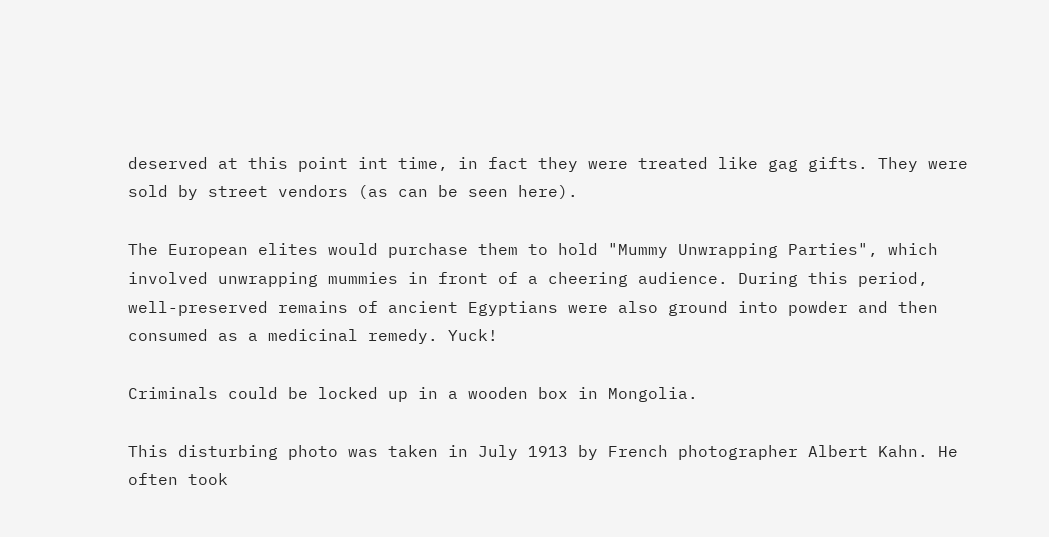deserved at this point int time, in fact they were treated like gag gifts. They were sold by street vendors (as can be seen here).

The European elites would purchase them to hold "Mummy Unwrapping Parties", which involved unwrapping mummies in front of a cheering audience. During this period, well-preserved remains of ancient Egyptians were also ground into powder and then consumed as a medicinal remedy. Yuck!

Criminals could be locked up in a wooden box in Mongolia.

This disturbing photo was taken in July 1913 by French photographer Albert Kahn. He often took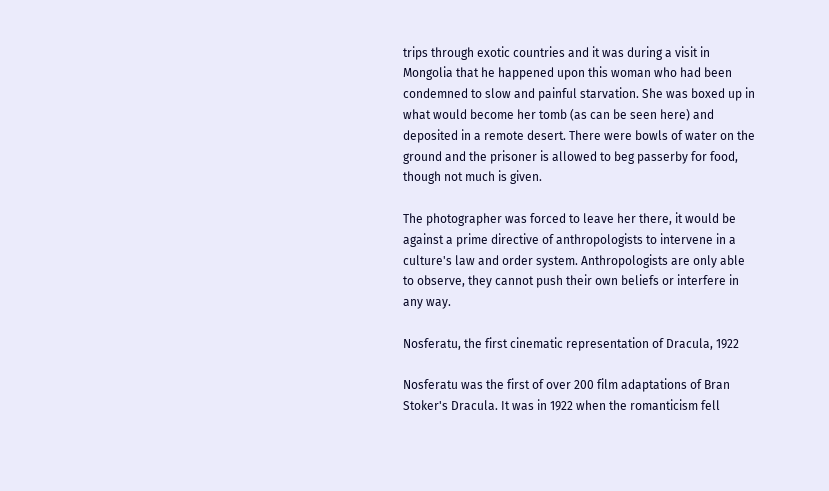trips through exotic countries and it was during a visit in Mongolia that he happened upon this woman who had been condemned to slow and painful starvation. She was boxed up in what would become her tomb (as can be seen here) and deposited in a remote desert. There were bowls of water on the ground and the prisoner is allowed to beg passerby for food, though not much is given.

The photographer was forced to leave her there, it would be against a prime directive of anthropologists to intervene in a culture's law and order system. Anthropologists are only able to observe, they cannot push their own beliefs or interfere in any way.

Nosferatu, the first cinematic representation of Dracula, 1922

Nosferatu was the first of over 200 film adaptations of Bran Stoker's Dracula. It was in 1922 when the romanticism fell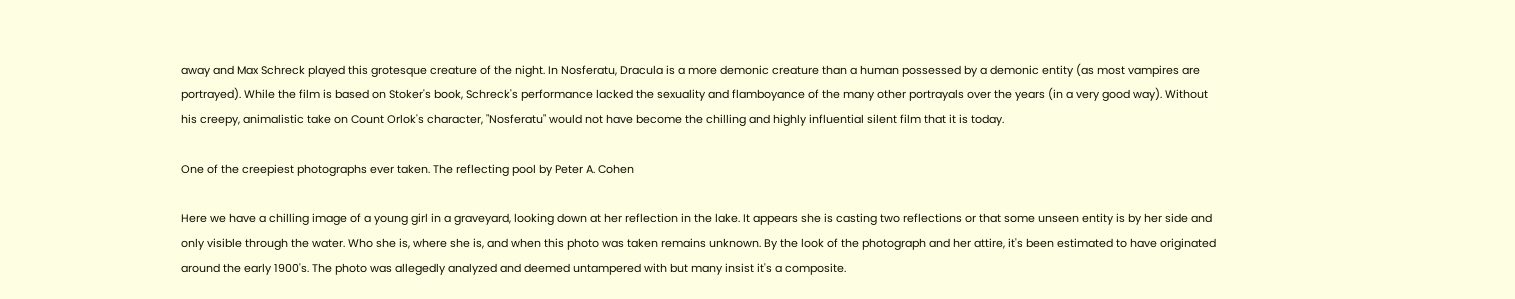away and Max Schreck played this grotesque creature of the night. In Nosferatu, Dracula is a more demonic creature than a human possessed by a demonic entity (as most vampires are portrayed). While the film is based on Stoker's book, Schreck's performance lacked the sexuality and flamboyance of the many other portrayals over the years (in a very good way). Without his creepy, animalistic take on Count Orlok's character, "Nosferatu" would not have become the chilling and highly influential silent film that it is today.

One of the creepiest photographs ever taken. The reflecting pool by Peter A. Cohen

Here we have a chilling image of a young girl in a graveyard, looking down at her reflection in the lake. It appears she is casting two reflections or that some unseen entity is by her side and only visible through the water. Who she is, where she is, and when this photo was taken remains unknown. By the look of the photograph and her attire, it's been estimated to have originated around the early 1900's. The photo was allegedly analyzed and deemed untampered with but many insist it's a composite.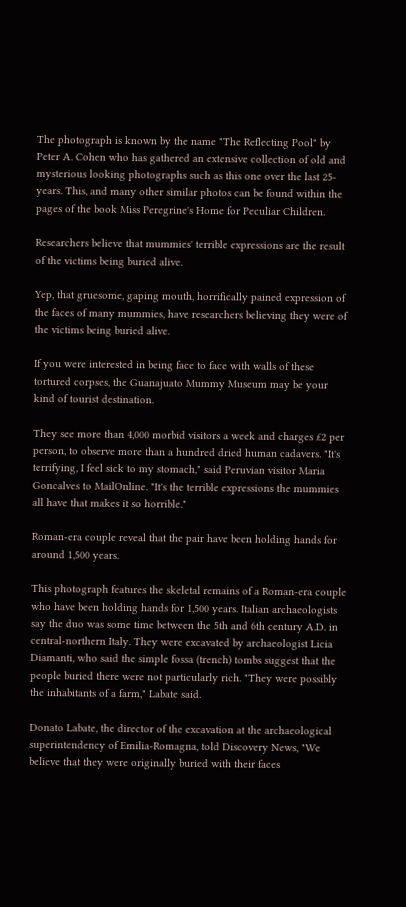The photograph is known by the name "The Reflecting Pool" by Peter A. Cohen who has gathered an extensive collection of old and mysterious looking photographs such as this one over the last 25-years. This, and many other similar photos can be found within the pages of the book Miss Peregrine's Home for Peculiar Children.

Researchers believe that mummies' terrible expressions are the result of the victims being buried alive.

Yep, that gruesome, gaping mouth, horrifically pained expression of the faces of many mummies, have researchers believing they were of the victims being buried alive.

If you were interested in being face to face with walls of these tortured corpses, the Guanajuato Mummy Museum may be your kind of tourist destination.

They see more than 4,000 morbid visitors a week and charges £2 per person, to observe more than a hundred dried human cadavers. "It's terrifying, I feel sick to my stomach," said Peruvian visitor Maria Goncalves to MailOnline. "It's the terrible expressions the mummies all have that makes it so horrible."

Roman-era couple reveal that the pair have been holding hands for around 1,500 years.

This photograph features the skeletal remains of a Roman-era couple who have been holding hands for 1,500 years. Italian archaeologists say the duo was some time between the 5th and 6th century A.D. in central-northern Italy. They were excavated by archaeologist Licia Diamanti, who said the simple fossa (trench) tombs suggest that the people buried there were not particularly rich. "They were possibly the inhabitants of a farm," Labate said.

Donato Labate, the director of the excavation at the archaeological superintendency of Emilia-Romagna, told Discovery News, "We believe that they were originally buried with their faces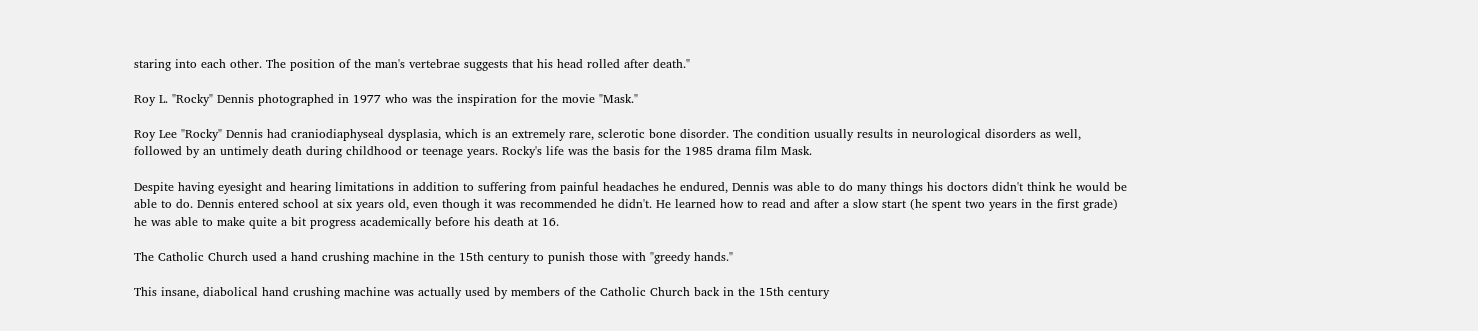staring into each other. The position of the man's vertebrae suggests that his head rolled after death."

Roy L. "Rocky" Dennis photographed in 1977 who was the inspiration for the movie "Mask."

Roy Lee "Rocky" Dennis had craniodiaphyseal dysplasia, which is an extremely rare, sclerotic bone disorder. The condition usually results in neurological disorders as well, followed by an untimely death during childhood or teenage years. Rocky's life was the basis for the 1985 drama film Mask.

Despite having eyesight and hearing limitations in addition to suffering from painful headaches he endured, Dennis was able to do many things his doctors didn't think he would be able to do. Dennis entered school at six years old, even though it was recommended he didn't. He learned how to read and after a slow start (he spent two years in the first grade) he was able to make quite a bit progress academically before his death at 16.

The Catholic Church used a hand crushing machine in the 15th century to punish those with "greedy hands."

This insane, diabolical hand crushing machine was actually used by members of the Catholic Church back in the 15th century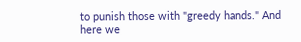to punish those with "greedy hands." And here we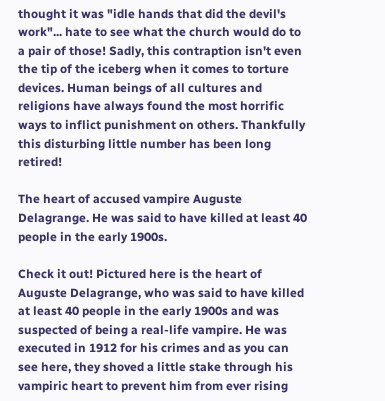thought it was "idle hands that did the devil's work"... hate to see what the church would do to a pair of those! Sadly, this contraption isn't even the tip of the iceberg when it comes to torture devices. Human beings of all cultures and religions have always found the most horrific ways to inflict punishment on others. Thankfully this disturbing little number has been long retired!

The heart of accused vampire Auguste Delagrange. He was said to have killed at least 40 people in the early 1900s.

Check it out! Pictured here is the heart of Auguste Delagrange, who was said to have killed at least 40 people in the early 1900s and was suspected of being a real-life vampire. He was executed in 1912 for his crimes and as you can see here, they shoved a little stake through his vampiric heart to prevent him from ever rising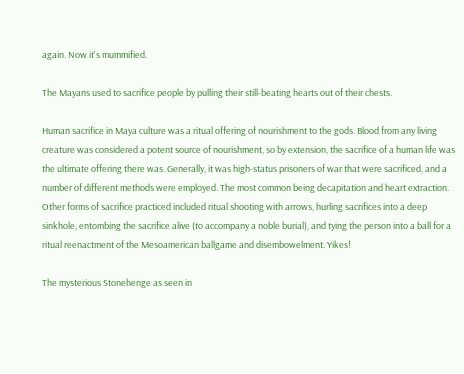again. Now it's mummified.

The Mayans used to sacrifice people by pulling their still-beating hearts out of their chests.

Human sacrifice in Maya culture was a ritual offering of nourishment to the gods. Blood from any living creature was considered a potent source of nourishment, so by extension, the sacrifice of a human life was the ultimate offering there was. Generally, it was high-status prisoners of war that were sacrificed, and a number of different methods were employed. The most common being decapitation and heart extraction. Other forms of sacrifice practiced included ritual shooting with arrows, hurling sacrifices into a deep sinkhole, entombing the sacrifice alive (to accompany a noble burial), and tying the person into a ball for a ritual reenactment of the Mesoamerican ballgame and disembowelment. Yikes!

The mysterious Stonehenge as seen in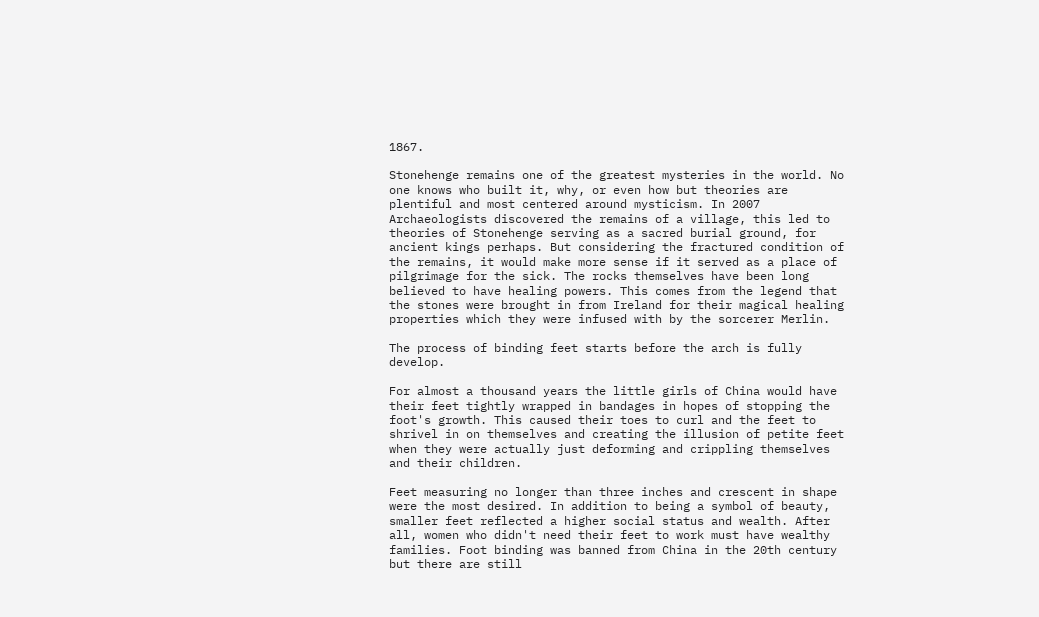1867.

Stonehenge remains one of the greatest mysteries in the world. No one knows who built it, why, or even how but theories are plentiful and most centered around mysticism. In 2007 Archaeologists discovered the remains of a village, this led to theories of Stonehenge serving as a sacred burial ground, for ancient kings perhaps. But considering the fractured condition of the remains, it would make more sense if it served as a place of pilgrimage for the sick. The rocks themselves have been long believed to have healing powers. This comes from the legend that the stones were brought in from Ireland for their magical healing properties which they were infused with by the sorcerer Merlin.

The process of binding feet starts before the arch is fully develop.

For almost a thousand years the little girls of China would have their feet tightly wrapped in bandages in hopes of stopping the foot's growth. This caused their toes to curl and the feet to shrivel in on themselves and creating the illusion of petite feet when they were actually just deforming and crippling themselves and their children.

Feet measuring no longer than three inches and crescent in shape were the most desired. In addition to being a symbol of beauty, smaller feet reflected a higher social status and wealth. After all, women who didn't need their feet to work must have wealthy families. Foot binding was banned from China in the 20th century but there are still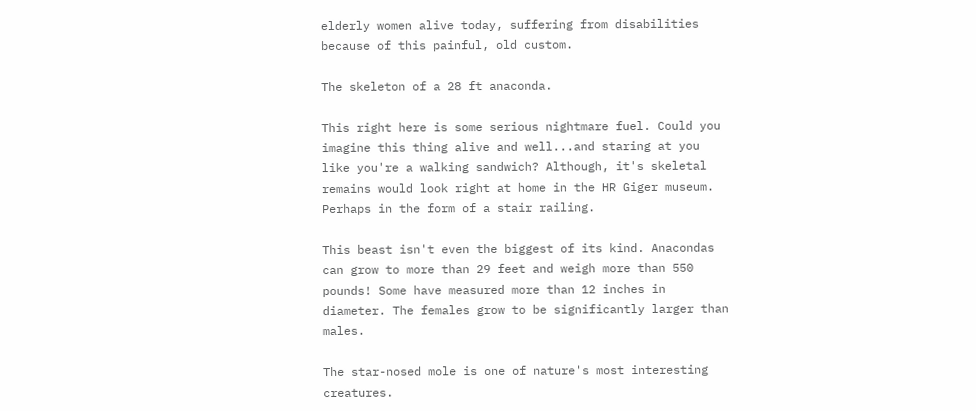elderly women alive today, suffering from disabilities because of this painful, old custom.

The skeleton of a 28 ft anaconda.

This right here is some serious nightmare fuel. Could you imagine this thing alive and well...and staring at you like you're a walking sandwich? Although, it's skeletal remains would look right at home in the HR Giger museum. Perhaps in the form of a stair railing.

This beast isn't even the biggest of its kind. Anacondas can grow to more than 29 feet and weigh more than 550 pounds! Some have measured more than 12 inches in diameter. The females grow to be significantly larger than males.

The star-nosed mole is one of nature's most interesting creatures.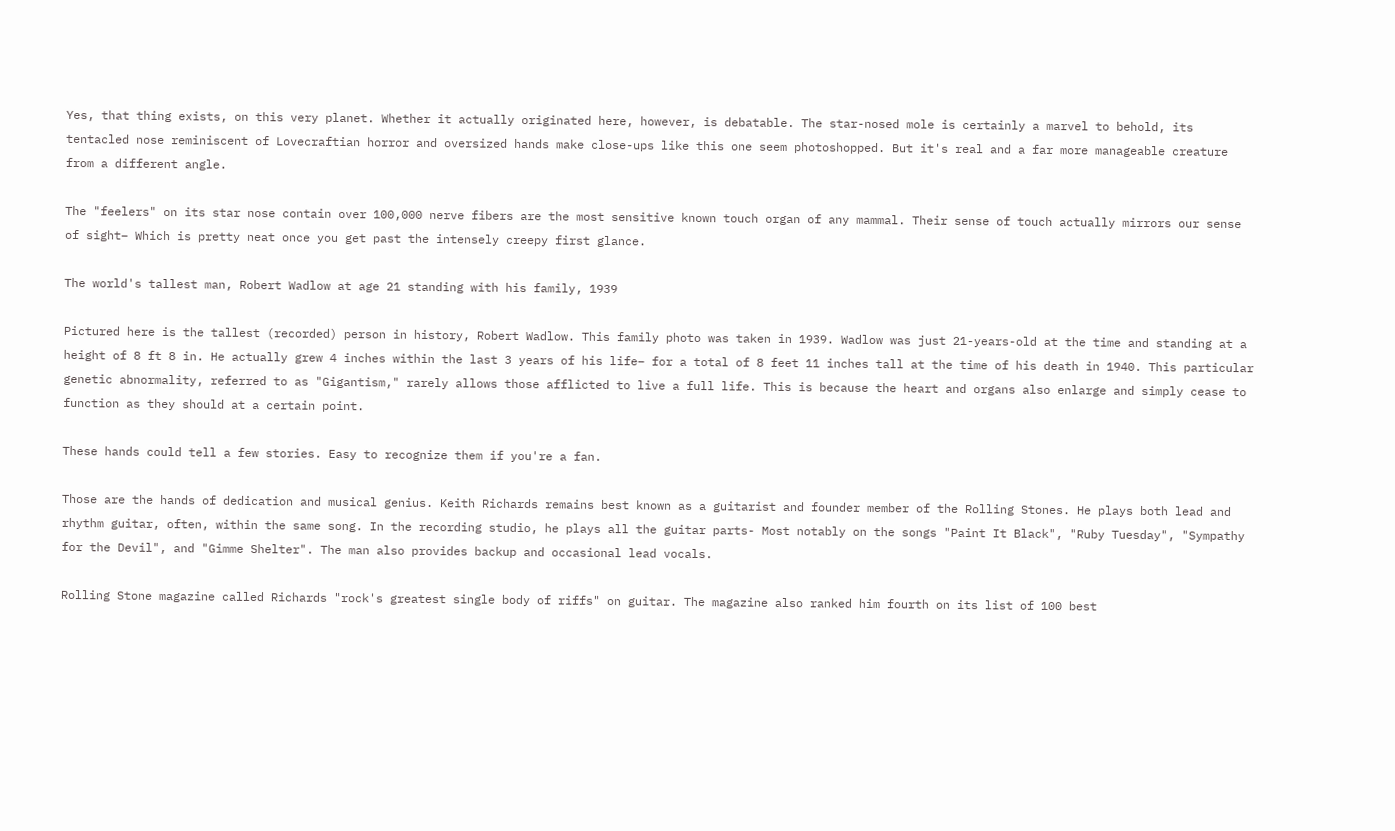Yes, that thing exists, on this very planet. Whether it actually originated here, however, is debatable. The star-nosed mole is certainly a marvel to behold, its tentacled nose reminiscent of Lovecraftian horror and oversized hands make close-ups like this one seem photoshopped. But it's real and a far more manageable creature from a different angle.

The "feelers" on its star nose contain over 100,000 nerve fibers are the most sensitive known touch organ of any mammal. Their sense of touch actually mirrors our sense of sight– Which is pretty neat once you get past the intensely creepy first glance.

The world's tallest man, Robert Wadlow at age 21 standing with his family, 1939

Pictured here is the tallest (recorded) person in history, Robert Wadlow. This family photo was taken in 1939. Wadlow was just 21-years-old at the time and standing at a height of 8 ft 8 in. He actually grew 4 inches within the last 3 years of his life– for a total of 8 feet 11 inches tall at the time of his death in 1940. This particular genetic abnormality, referred to as "Gigantism," rarely allows those afflicted to live a full life. This is because the heart and organs also enlarge and simply cease to function as they should at a certain point.

These hands could tell a few stories. Easy to recognize them if you're a fan.

Those are the hands of dedication and musical genius. Keith Richards remains best known as a guitarist and founder member of the Rolling Stones. He plays both lead and rhythm guitar, often, within the same song. In the recording studio, he plays all the guitar parts- Most notably on the songs "Paint It Black", "Ruby Tuesday", "Sympathy for the Devil", and "Gimme Shelter". The man also provides backup and occasional lead vocals.

Rolling Stone magazine called Richards "rock's greatest single body of riffs" on guitar. The magazine also ranked him fourth on its list of 100 best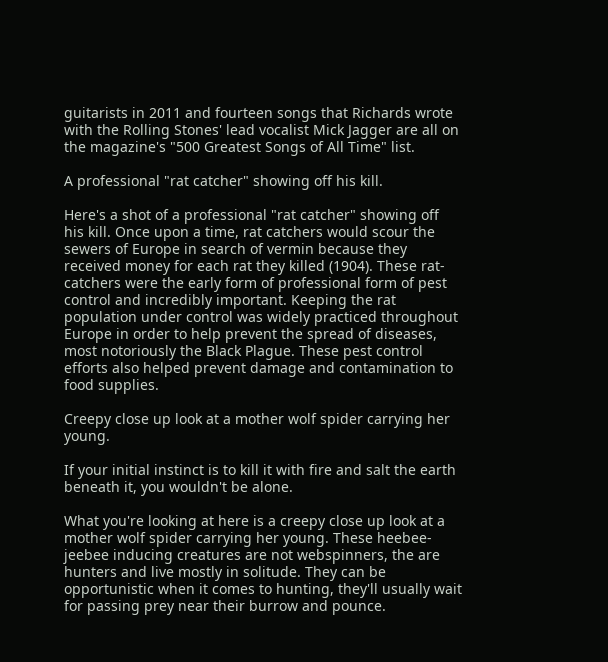guitarists in 2011 and fourteen songs that Richards wrote with the Rolling Stones' lead vocalist Mick Jagger are all on the magazine's "500 Greatest Songs of All Time" list.

A professional "rat catcher" showing off his kill.

Here's a shot of a professional "rat catcher" showing off his kill. Once upon a time, rat catchers would scour the sewers of Europe in search of vermin because they received money for each rat they killed (1904). These rat-catchers were the early form of professional form of pest control and incredibly important. Keeping the rat population under control was widely practiced throughout Europe in order to help prevent the spread of diseases, most notoriously the Black Plague. These pest control efforts also helped prevent damage and contamination to food supplies.

Creepy close up look at a mother wolf spider carrying her young.

If your initial instinct is to kill it with fire and salt the earth beneath it, you wouldn't be alone.

What you're looking at here is a creepy close up look at a mother wolf spider carrying her young. These heebee-jeebee inducing creatures are not webspinners, the are hunters and live mostly in solitude. They can be opportunistic when it comes to hunting, they'll usually wait for passing prey near their burrow and pounce.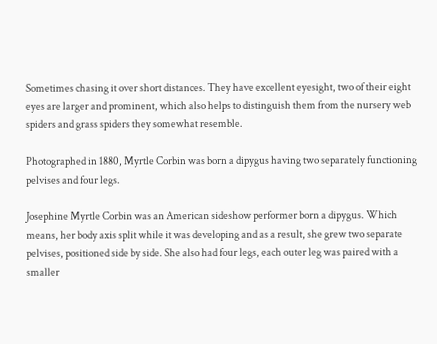Sometimes chasing it over short distances. They have excellent eyesight, two of their eight eyes are larger and prominent, which also helps to distinguish them from the nursery web spiders and grass spiders they somewhat resemble.

Photographed in 1880, Myrtle Corbin was born a dipygus having two separately functioning pelvises and four legs.

Josephine Myrtle Corbin was an American sideshow performer born a dipygus. Which means, her body axis split while it was developing and as a result, she grew two separate pelvises, positioned side by side. She also had four legs, each outer leg was paired with a smaller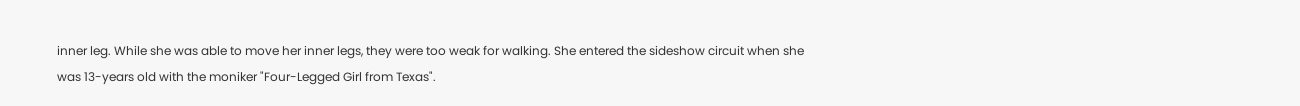inner leg. While she was able to move her inner legs, they were too weak for walking. She entered the sideshow circuit when she was 13-years old with the moniker "Four-Legged Girl from Texas".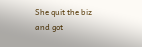She quit the biz and got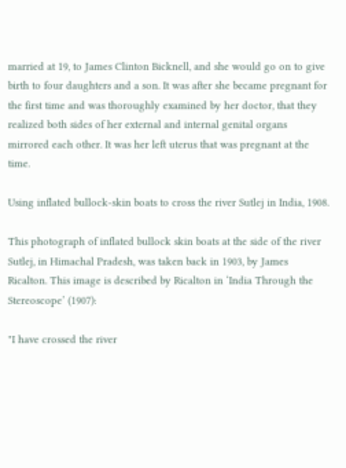married at 19, to James Clinton Bicknell, and she would go on to give birth to four daughters and a son. It was after she became pregnant for the first time and was thoroughly examined by her doctor, that they realized both sides of her external and internal genital organs mirrored each other. It was her left uterus that was pregnant at the time.

Using inflated bullock-skin boats to cross the river Sutlej in India, 1908.

This photograph of inflated bullock skin boats at the side of the river Sutlej, in Himachal Pradesh, was taken back in 1903, by James Ricalton. This image is described by Ricalton in ‘India Through the Stereoscope’ (1907):

"I have crossed the river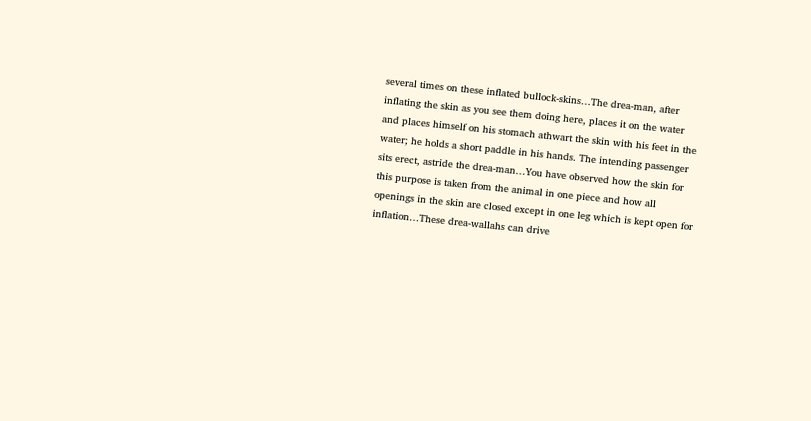several times on these inflated bullock-skins…The drea-man, after inflating the skin as you see them doing here, places it on the water and places himself on his stomach athwart the skin with his feet in the water; he holds a short paddle in his hands. The intending passenger sits erect, astride the drea-man…You have observed how the skin for this purpose is taken from the animal in one piece and how all openings in the skin are closed except in one leg which is kept open for inflation…These drea-wallahs can drive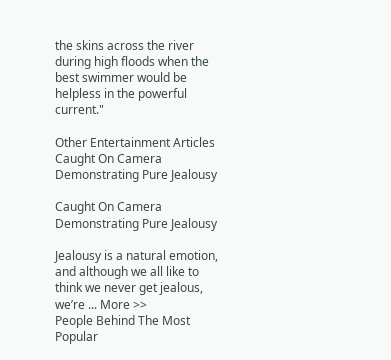the skins across the river during high floods when the best swimmer would be helpless in the powerful current."

Other Entertainment Articles
Caught On Camera Demonstrating Pure Jealousy

Caught On Camera Demonstrating Pure Jealousy

Jealousy is a natural emotion, and although we all like to think we never get jealous, we’re ... More >>
People Behind The Most Popular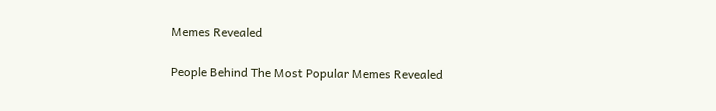Memes Revealed

People Behind The Most Popular Memes Revealed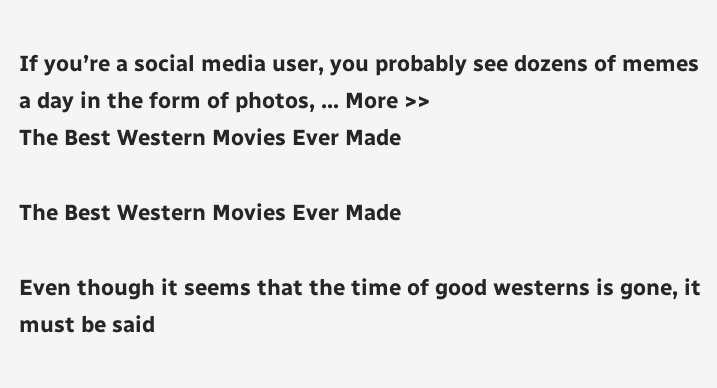If you’re a social media user, you probably see dozens of memes a day in the form of photos, ... More >>
The Best Western Movies Ever Made

The Best Western Movies Ever Made

Even though it seems that the time of good westerns is gone, it must be said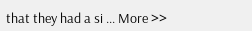that they had a si ... More >>